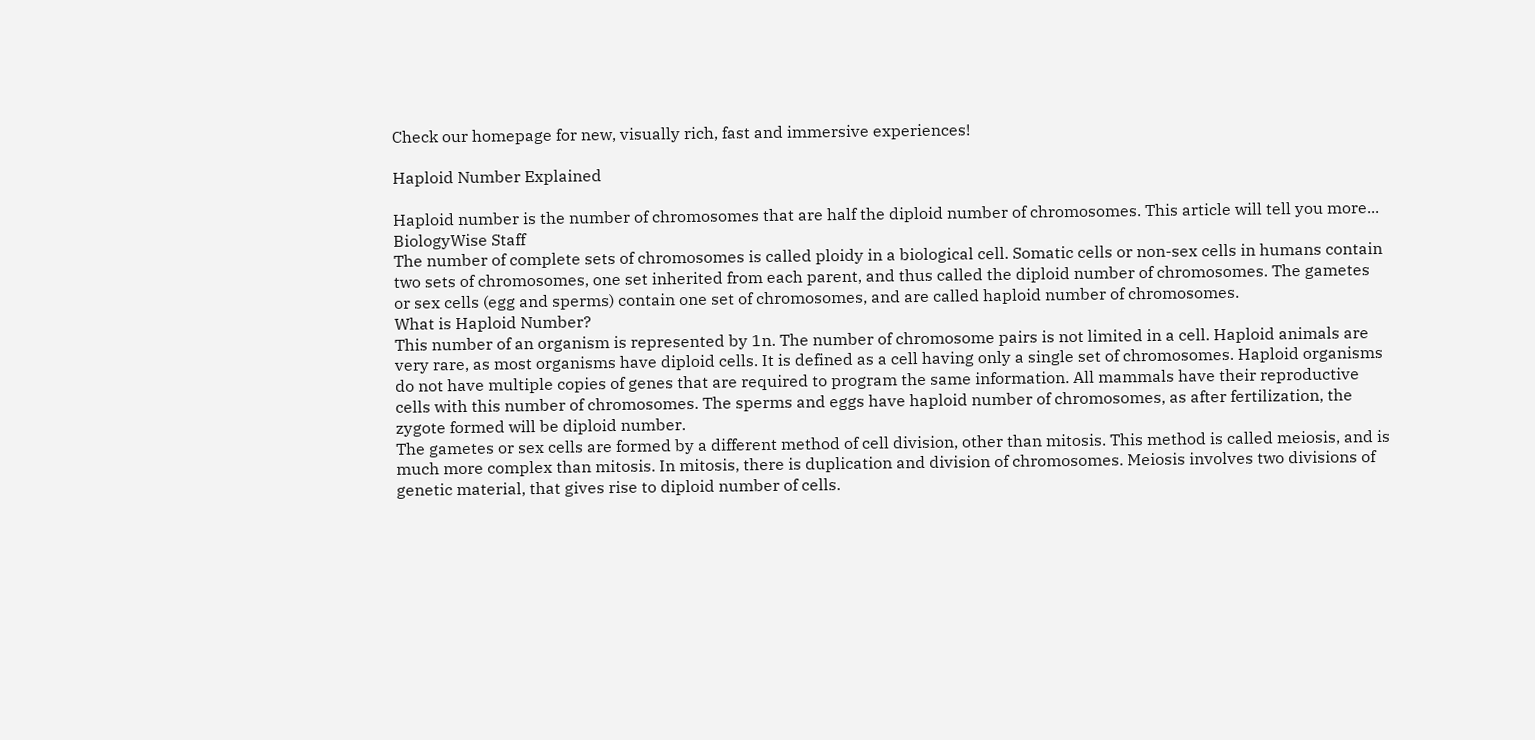Check our homepage for new, visually rich, fast and immersive experiences!

Haploid Number Explained

Haploid number is the number of chromosomes that are half the diploid number of chromosomes. This article will tell you more...
BiologyWise Staff
The number of complete sets of chromosomes is called ploidy in a biological cell. Somatic cells or non-sex cells in humans contain two sets of chromosomes, one set inherited from each parent, and thus called the diploid number of chromosomes. The gametes or sex cells (egg and sperms) contain one set of chromosomes, and are called haploid number of chromosomes.
What is Haploid Number?
This number of an organism is represented by 1n. The number of chromosome pairs is not limited in a cell. Haploid animals are very rare, as most organisms have diploid cells. It is defined as a cell having only a single set of chromosomes. Haploid organisms do not have multiple copies of genes that are required to program the same information. All mammals have their reproductive cells with this number of chromosomes. The sperms and eggs have haploid number of chromosomes, as after fertilization, the zygote formed will be diploid number.
The gametes or sex cells are formed by a different method of cell division, other than mitosis. This method is called meiosis, and is much more complex than mitosis. In mitosis, there is duplication and division of chromosomes. Meiosis involves two divisions of genetic material, that gives rise to diploid number of cells.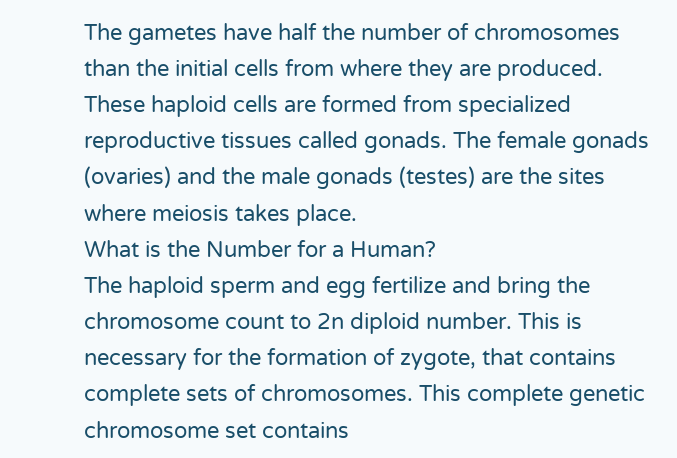The gametes have half the number of chromosomes than the initial cells from where they are produced. These haploid cells are formed from specialized reproductive tissues called gonads. The female gonads (ovaries) and the male gonads (testes) are the sites where meiosis takes place.
What is the Number for a Human?
The haploid sperm and egg fertilize and bring the chromosome count to 2n diploid number. This is necessary for the formation of zygote, that contains complete sets of chromosomes. This complete genetic chromosome set contains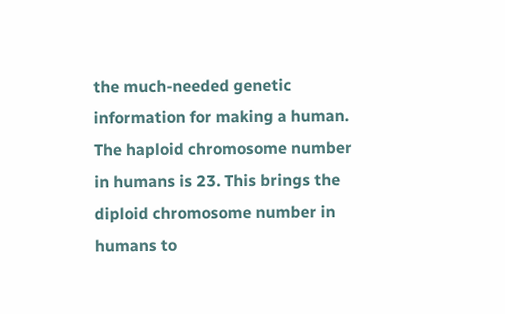the much-needed genetic information for making a human. The haploid chromosome number in humans is 23. This brings the diploid chromosome number in humans to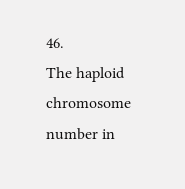46.
The haploid chromosome number in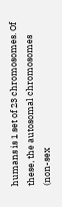humans is 1 set of 23 chromosomes. Of these, the autosomal chromosomes (non-sex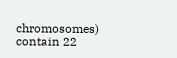chromosomes) contain 22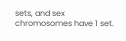sets, and sex chromosomes have 1 set.